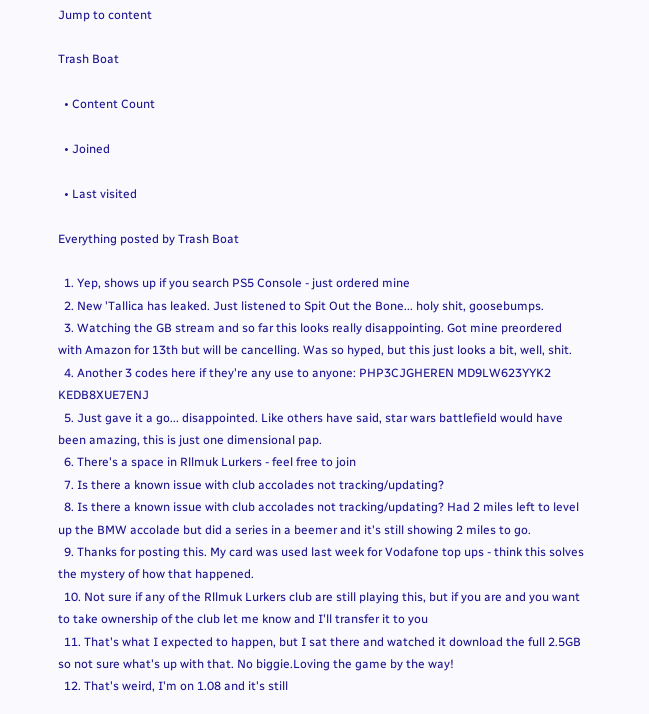Jump to content

Trash Boat

  • Content Count

  • Joined

  • Last visited

Everything posted by Trash Boat

  1. Yep, shows up if you search PS5 Console - just ordered mine
  2. New 'Tallica has leaked. Just listened to Spit Out the Bone... holy shit, goosebumps.
  3. Watching the GB stream and so far this looks really disappointing. Got mine preordered with Amazon for 13th but will be cancelling. Was so hyped, but this just looks a bit, well, shit.
  4. Another 3 codes here if they're any use to anyone: PHP3CJGHEREN MD9LW623YYK2 KEDB8XUE7ENJ
  5. Just gave it a go... disappointed. Like others have said, star wars battlefield would have been amazing, this is just one dimensional pap.
  6. There's a space in Rllmuk Lurkers - feel free to join
  7. Is there a known issue with club accolades not tracking/updating?
  8. Is there a known issue with club accolades not tracking/updating? Had 2 miles left to level up the BMW accolade but did a series in a beemer and it's still showing 2 miles to go.
  9. Thanks for posting this. My card was used last week for Vodafone top ups - think this solves the mystery of how that happened.
  10. Not sure if any of the Rllmuk Lurkers club are still playing this, but if you are and you want to take ownership of the club let me know and I'll transfer it to you
  11. That's what I expected to happen, but I sat there and watched it download the full 2.5GB so not sure what's up with that. No biggie.Loving the game by the way!
  12. That's weird, I'm on 1.08 and it's still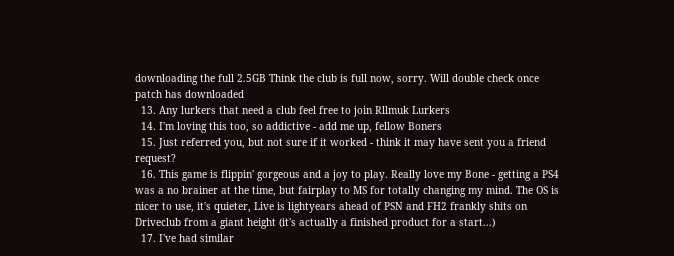downloading the full 2.5GB Think the club is full now, sorry. Will double check once patch has downloaded
  13. Any lurkers that need a club feel free to join Rllmuk Lurkers
  14. I'm loving this too, so addictive - add me up, fellow Boners
  15. Just referred you, but not sure if it worked - think it may have sent you a friend request?
  16. This game is flippin' gorgeous and a joy to play. Really love my Bone - getting a PS4 was a no brainer at the time, but fairplay to MS for totally changing my mind. The OS is nicer to use, it's quieter, Live is lightyears ahead of PSN and FH2 frankly shits on Driveclub from a giant height (it's actually a finished product for a start...)
  17. I've had similar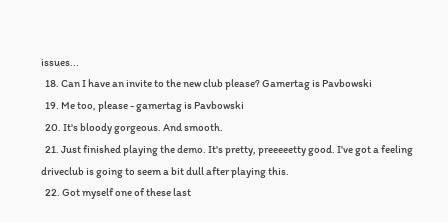issues...
  18. Can I have an invite to the new club please? Gamertag is Pavbowski
  19. Me too, please - gamertag is Pavbowski
  20. It's bloody gorgeous. And smooth.
  21. Just finished playing the demo. It's pretty, preeeeetty good. I've got a feeling driveclub is going to seem a bit dull after playing this.
  22. Got myself one of these last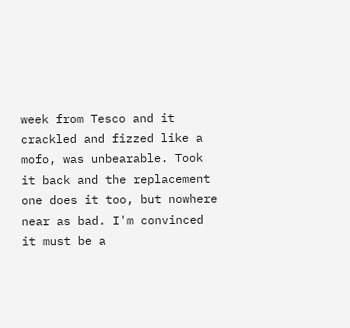week from Tesco and it crackled and fizzed like a mofo, was unbearable. Took it back and the replacement one does it too, but nowhere near as bad. I'm convinced it must be a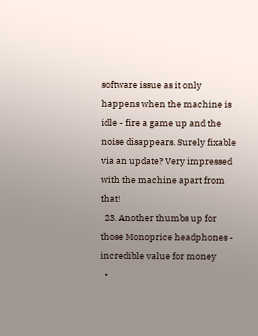software issue as it only happens when the machine is idle - fire a game up and the noise disappears. Surely fixable via an update? Very impressed with the machine apart from that!
  23. Another thumbs up for those Monoprice headphones - incredible value for money
  •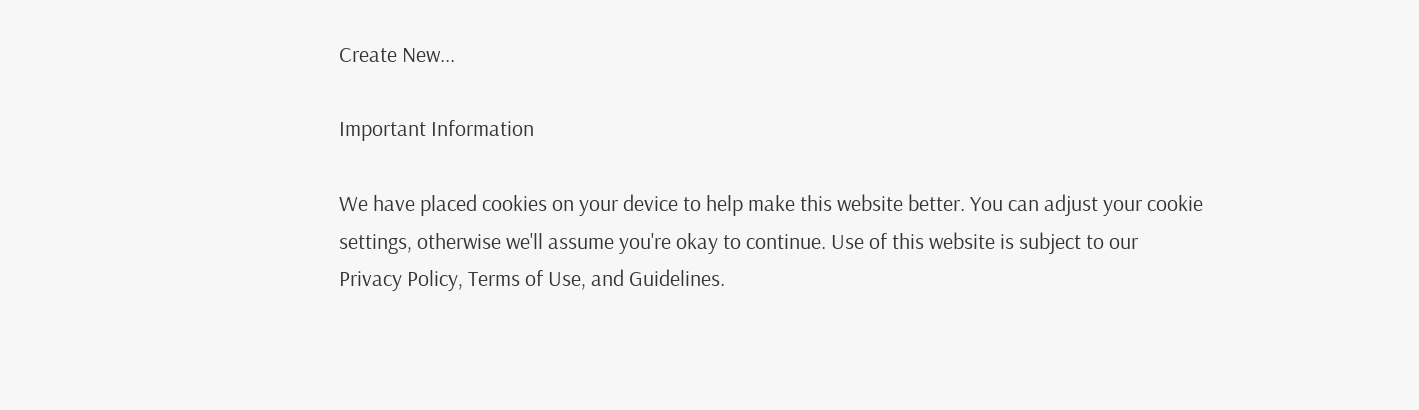Create New...

Important Information

We have placed cookies on your device to help make this website better. You can adjust your cookie settings, otherwise we'll assume you're okay to continue. Use of this website is subject to our Privacy Policy, Terms of Use, and Guidelines.